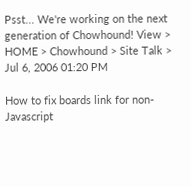Psst... We're working on the next generation of Chowhound! View >
HOME > Chowhound > Site Talk >
Jul 6, 2006 01:20 PM

How to fix boards link for non-Javascript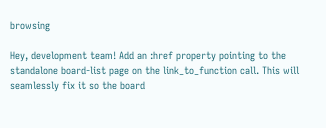browsing

Hey, development team! Add an :href property pointing to the standalone board-list page on the link_to_function call. This will seamlessly fix it so the board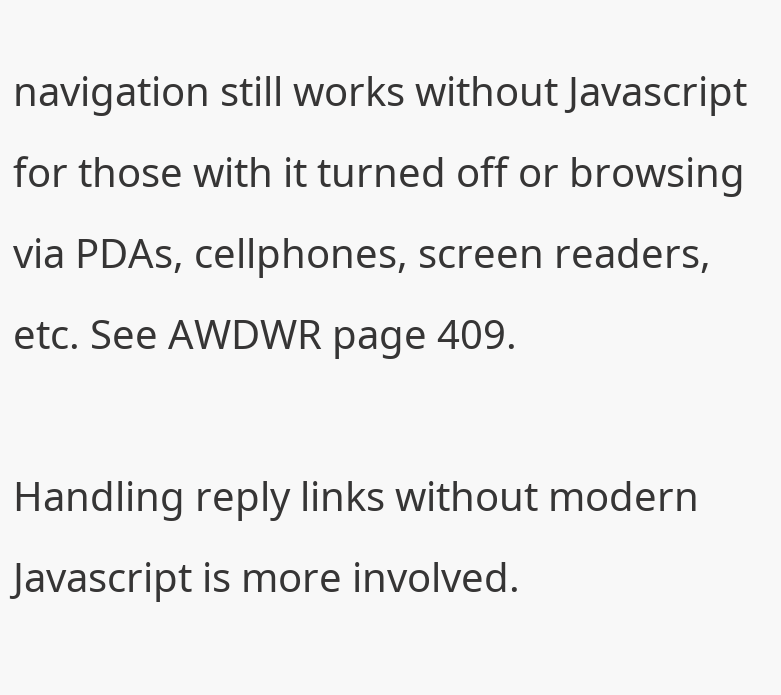navigation still works without Javascript for those with it turned off or browsing via PDAs, cellphones, screen readers, etc. See AWDWR page 409.

Handling reply links without modern Javascript is more involved.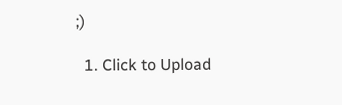;)

  1. Click to Upload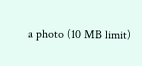a photo (10 MB limit)